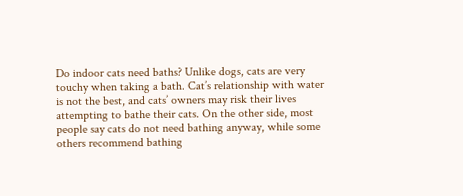Do indoor cats need baths? Unlike dogs, cats are very touchy when taking a bath. Cat’s relationship with water is not the best, and cats’ owners may risk their lives attempting to bathe their cats. On the other side, most people say cats do not need bathing anyway, while some others recommend bathing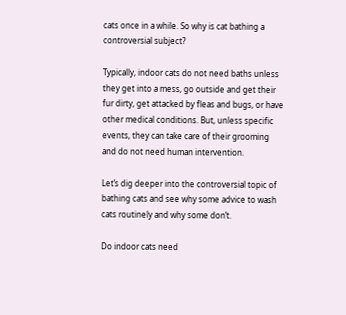cats once in a while. So why is cat bathing a controversial subject?

Typically, indoor cats do not need baths unless they get into a mess, go outside and get their fur dirty, get attacked by fleas and bugs, or have other medical conditions. But, unless specific events, they can take care of their grooming and do not need human intervention.

Let’s dig deeper into the controversial topic of bathing cats and see why some advice to wash cats routinely and why some don’t.

Do indoor cats need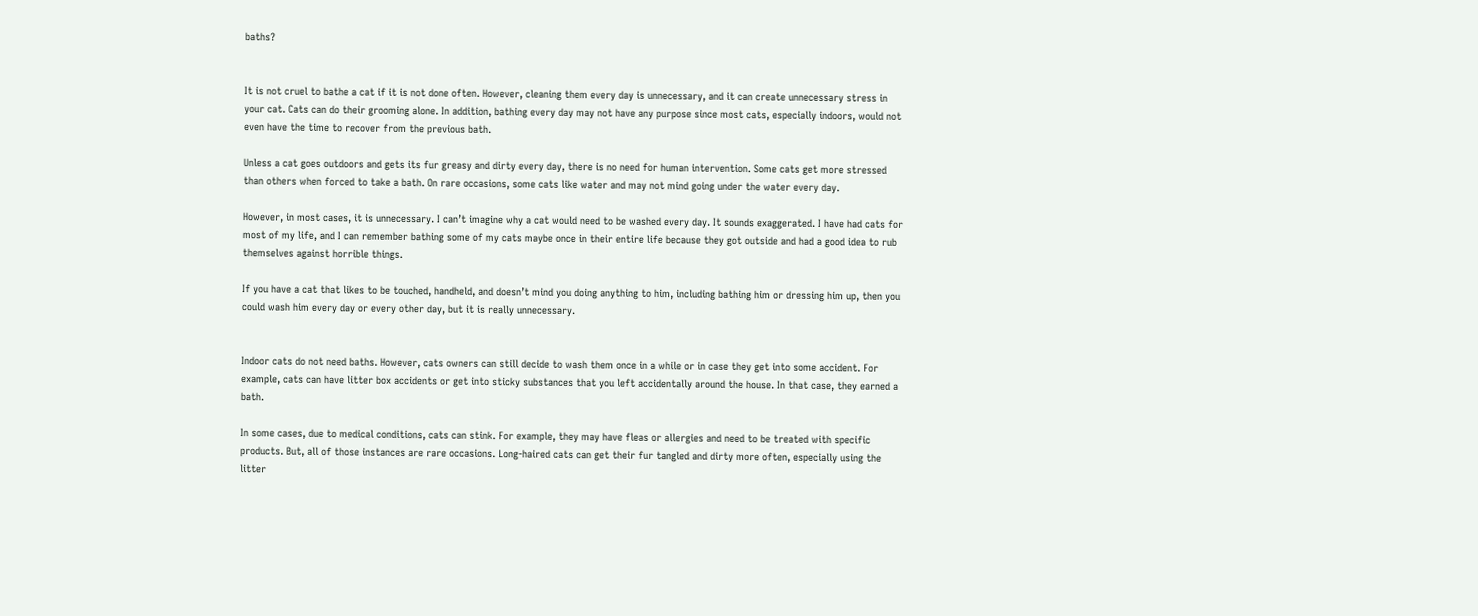baths?


It is not cruel to bathe a cat if it is not done often. However, cleaning them every day is unnecessary, and it can create unnecessary stress in your cat. Cats can do their grooming alone. In addition, bathing every day may not have any purpose since most cats, especially indoors, would not even have the time to recover from the previous bath.

Unless a cat goes outdoors and gets its fur greasy and dirty every day, there is no need for human intervention. Some cats get more stressed than others when forced to take a bath. On rare occasions, some cats like water and may not mind going under the water every day.

However, in most cases, it is unnecessary. I can’t imagine why a cat would need to be washed every day. It sounds exaggerated. I have had cats for most of my life, and I can remember bathing some of my cats maybe once in their entire life because they got outside and had a good idea to rub themselves against horrible things.

If you have a cat that likes to be touched, handheld, and doesn’t mind you doing anything to him, including bathing him or dressing him up, then you could wash him every day or every other day, but it is really unnecessary.


Indoor cats do not need baths. However, cats owners can still decide to wash them once in a while or in case they get into some accident. For example, cats can have litter box accidents or get into sticky substances that you left accidentally around the house. In that case, they earned a bath.

In some cases, due to medical conditions, cats can stink. For example, they may have fleas or allergies and need to be treated with specific products. But, all of those instances are rare occasions. Long-haired cats can get their fur tangled and dirty more often, especially using the litter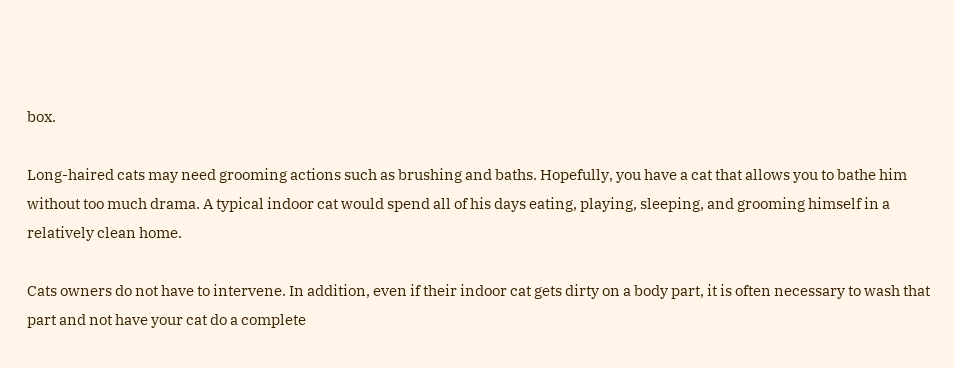box.

Long-haired cats may need grooming actions such as brushing and baths. Hopefully, you have a cat that allows you to bathe him without too much drama. A typical indoor cat would spend all of his days eating, playing, sleeping, and grooming himself in a relatively clean home.

Cats owners do not have to intervene. In addition, even if their indoor cat gets dirty on a body part, it is often necessary to wash that part and not have your cat do a complete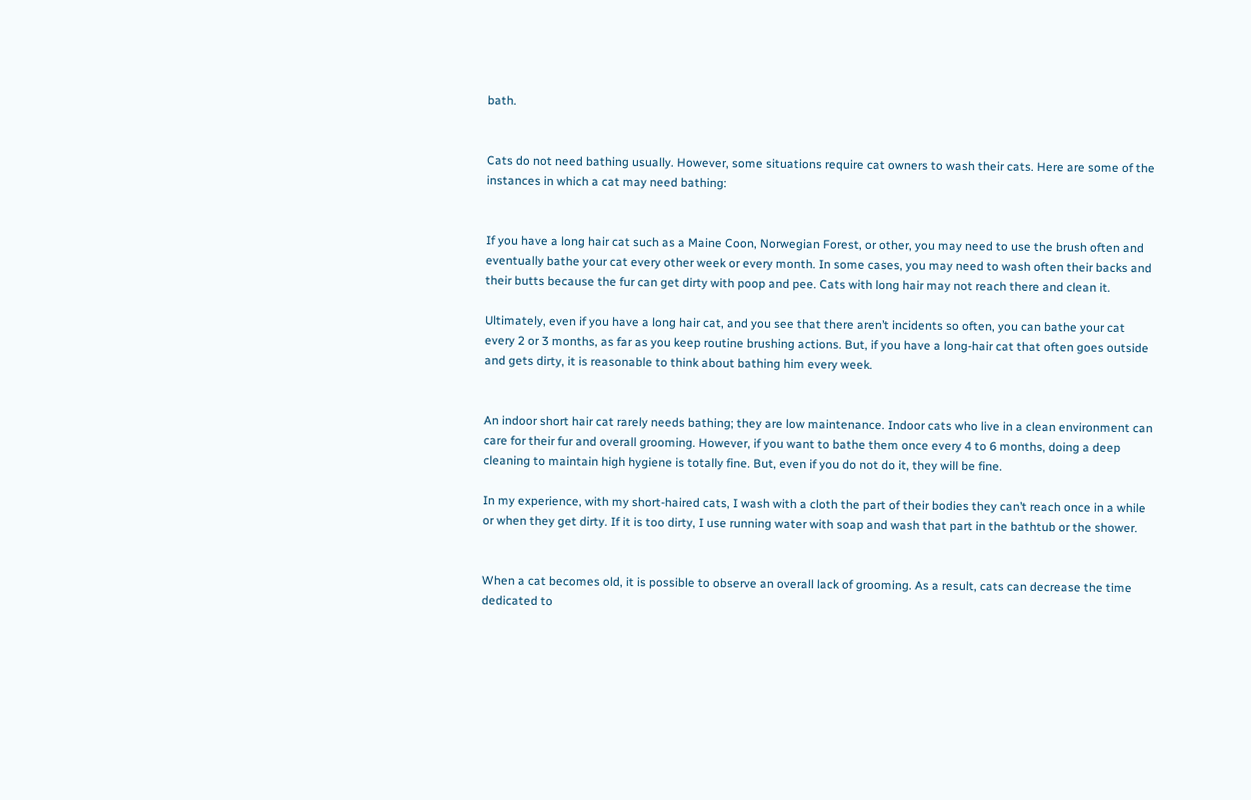bath.


Cats do not need bathing usually. However, some situations require cat owners to wash their cats. Here are some of the instances in which a cat may need bathing:


If you have a long hair cat such as a Maine Coon, Norwegian Forest, or other, you may need to use the brush often and eventually bathe your cat every other week or every month. In some cases, you may need to wash often their backs and their butts because the fur can get dirty with poop and pee. Cats with long hair may not reach there and clean it.

Ultimately, even if you have a long hair cat, and you see that there aren’t incidents so often, you can bathe your cat every 2 or 3 months, as far as you keep routine brushing actions. But, if you have a long-hair cat that often goes outside and gets dirty, it is reasonable to think about bathing him every week.


An indoor short hair cat rarely needs bathing; they are low maintenance. Indoor cats who live in a clean environment can care for their fur and overall grooming. However, if you want to bathe them once every 4 to 6 months, doing a deep cleaning to maintain high hygiene is totally fine. But, even if you do not do it, they will be fine.

In my experience, with my short-haired cats, I wash with a cloth the part of their bodies they can’t reach once in a while or when they get dirty. If it is too dirty, I use running water with soap and wash that part in the bathtub or the shower.


When a cat becomes old, it is possible to observe an overall lack of grooming. As a result, cats can decrease the time dedicated to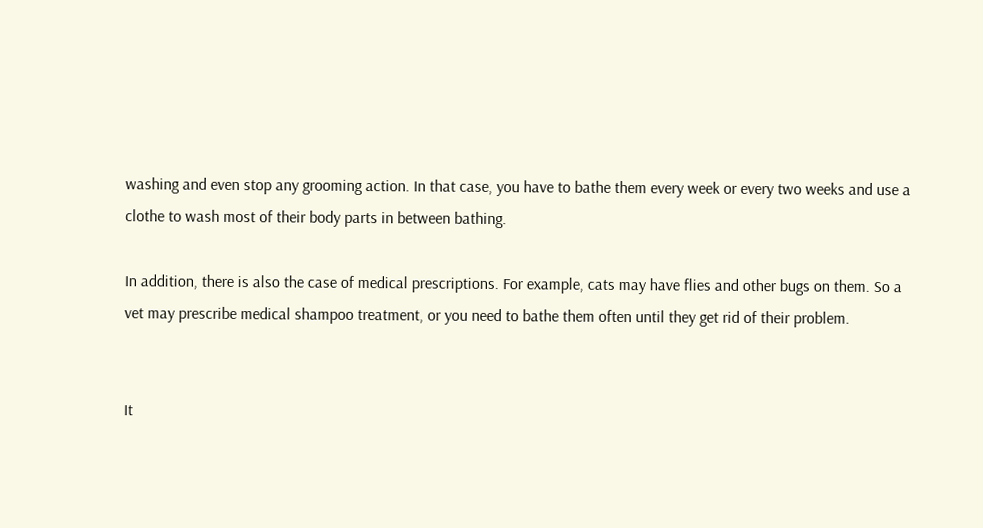washing and even stop any grooming action. In that case, you have to bathe them every week or every two weeks and use a clothe to wash most of their body parts in between bathing.

In addition, there is also the case of medical prescriptions. For example, cats may have flies and other bugs on them. So a vet may prescribe medical shampoo treatment, or you need to bathe them often until they get rid of their problem.


It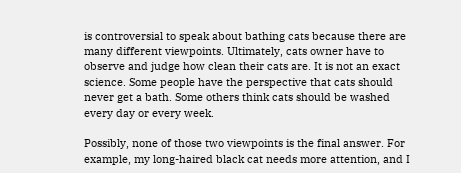is controversial to speak about bathing cats because there are many different viewpoints. Ultimately, cats owner have to observe and judge how clean their cats are. It is not an exact science. Some people have the perspective that cats should never get a bath. Some others think cats should be washed every day or every week.

Possibly, none of those two viewpoints is the final answer. For example, my long-haired black cat needs more attention, and I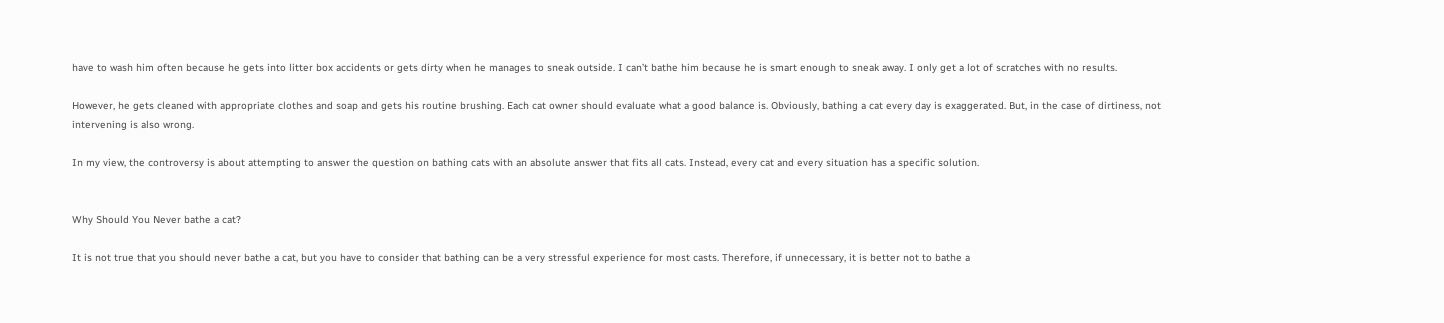have to wash him often because he gets into litter box accidents or gets dirty when he manages to sneak outside. I can’t bathe him because he is smart enough to sneak away. I only get a lot of scratches with no results.

However, he gets cleaned with appropriate clothes and soap and gets his routine brushing. Each cat owner should evaluate what a good balance is. Obviously, bathing a cat every day is exaggerated. But, in the case of dirtiness, not intervening is also wrong.

In my view, the controversy is about attempting to answer the question on bathing cats with an absolute answer that fits all cats. Instead, every cat and every situation has a specific solution.


Why Should You Never bathe a cat?

It is not true that you should never bathe a cat, but you have to consider that bathing can be a very stressful experience for most casts. Therefore, if unnecessary, it is better not to bathe a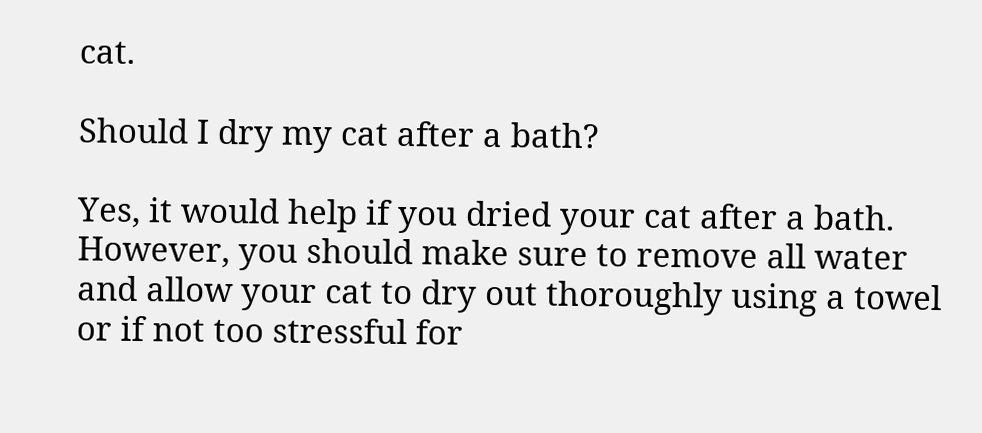cat.

Should I dry my cat after a bath?

Yes, it would help if you dried your cat after a bath. However, you should make sure to remove all water and allow your cat to dry out thoroughly using a towel or if not too stressful for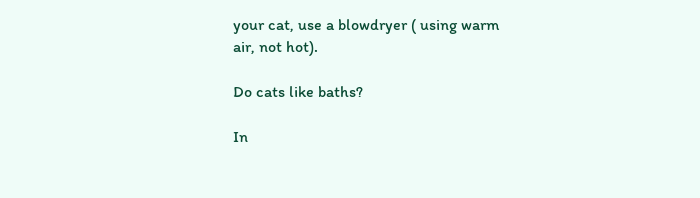your cat, use a blowdryer ( using warm air, not hot).

Do cats like baths?

In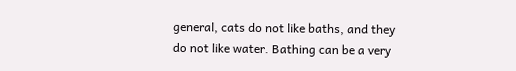general, cats do not like baths, and they do not like water. Bathing can be a very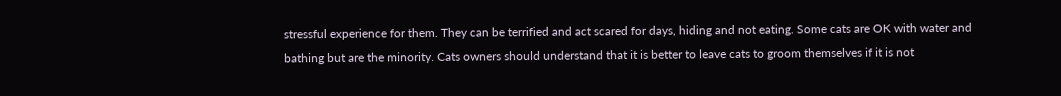stressful experience for them. They can be terrified and act scared for days, hiding and not eating. Some cats are OK with water and bathing but are the minority. Cats owners should understand that it is better to leave cats to groom themselves if it is not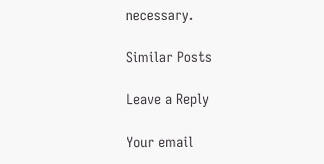necessary.

Similar Posts

Leave a Reply

Your email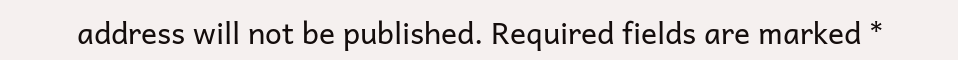address will not be published. Required fields are marked *